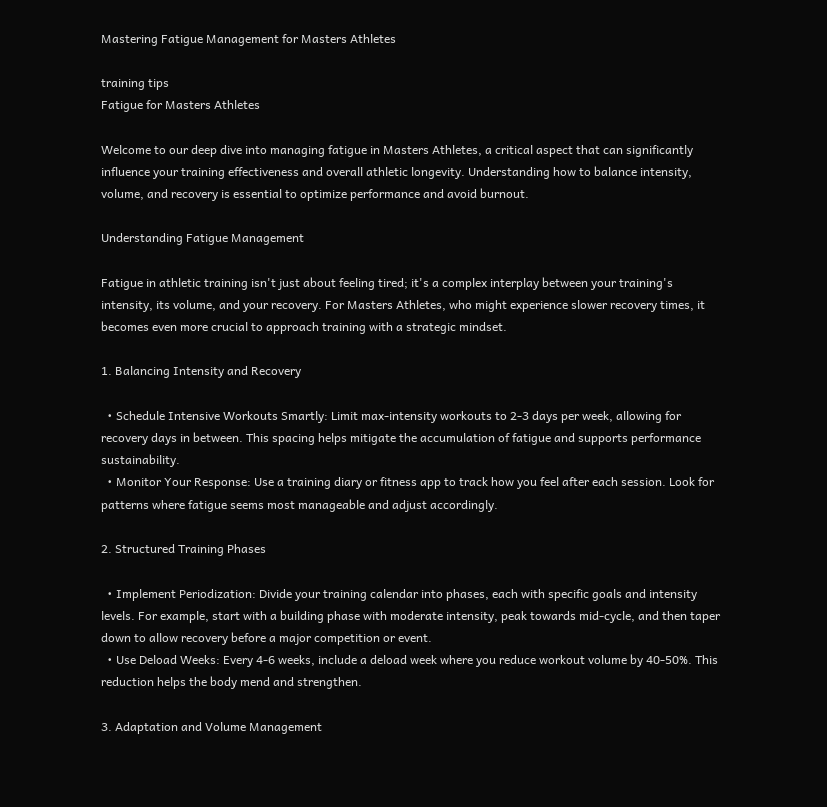Mastering Fatigue Management for Masters Athletes

training tips
Fatigue for Masters Athletes

Welcome to our deep dive into managing fatigue in Masters Athletes, a critical aspect that can significantly influence your training effectiveness and overall athletic longevity. Understanding how to balance intensity, volume, and recovery is essential to optimize performance and avoid burnout.

Understanding Fatigue Management

Fatigue in athletic training isn't just about feeling tired; it's a complex interplay between your training's intensity, its volume, and your recovery. For Masters Athletes, who might experience slower recovery times, it becomes even more crucial to approach training with a strategic mindset.

1. Balancing Intensity and Recovery

  • Schedule Intensive Workouts Smartly: Limit max-intensity workouts to 2-3 days per week, allowing for recovery days in between. This spacing helps mitigate the accumulation of fatigue and supports performance sustainability.
  • Monitor Your Response: Use a training diary or fitness app to track how you feel after each session. Look for patterns where fatigue seems most manageable and adjust accordingly.

2. Structured Training Phases

  • Implement Periodization: Divide your training calendar into phases, each with specific goals and intensity levels. For example, start with a building phase with moderate intensity, peak towards mid-cycle, and then taper down to allow recovery before a major competition or event.
  • Use Deload Weeks: Every 4-6 weeks, include a deload week where you reduce workout volume by 40-50%. This reduction helps the body mend and strengthen.

3. Adaptation and Volume Management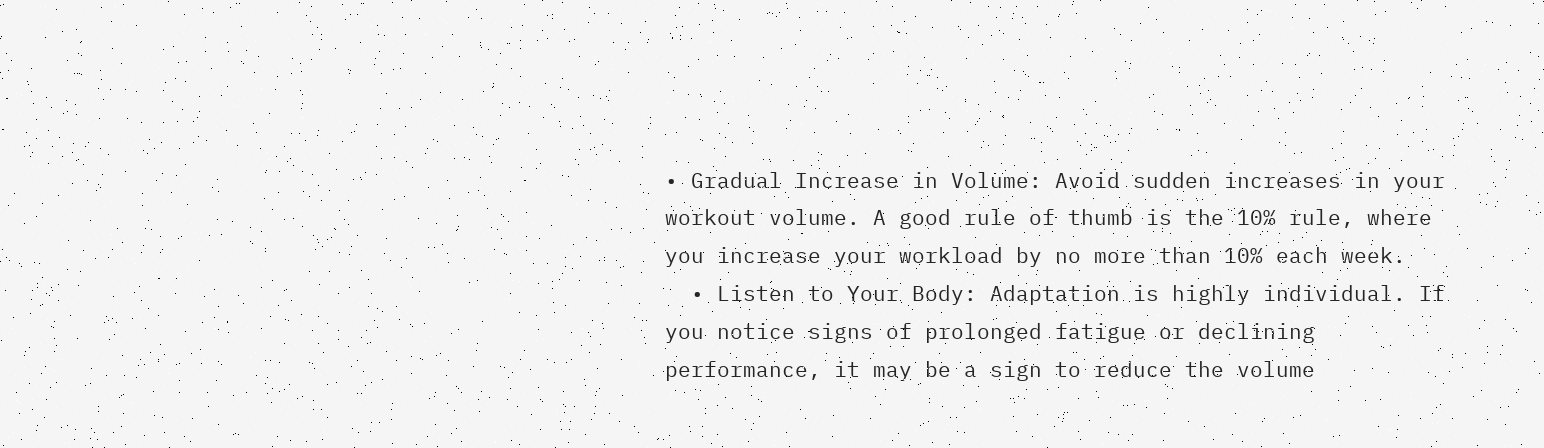• Gradual Increase in Volume: Avoid sudden increases in your workout volume. A good rule of thumb is the 10% rule, where you increase your workload by no more than 10% each week.
  • Listen to Your Body: Adaptation is highly individual. If you notice signs of prolonged fatigue or declining performance, it may be a sign to reduce the volume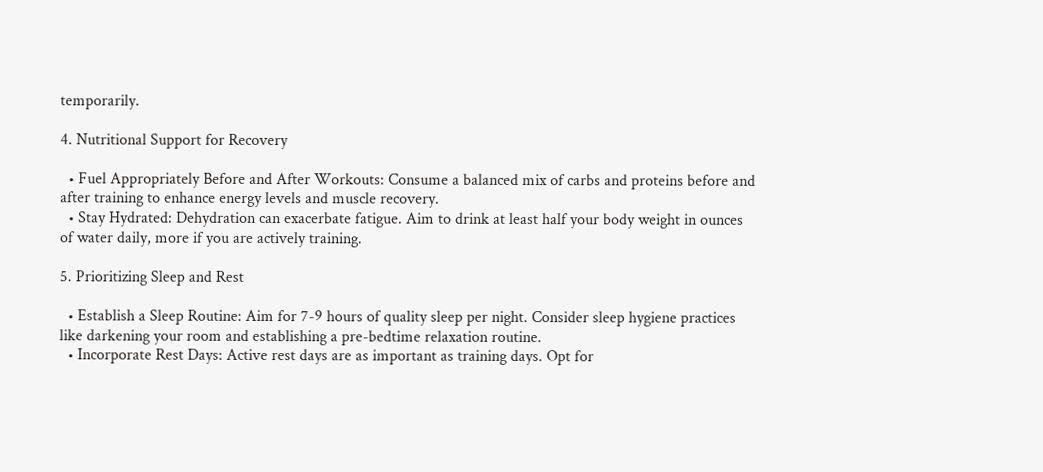temporarily.

4. Nutritional Support for Recovery

  • Fuel Appropriately Before and After Workouts: Consume a balanced mix of carbs and proteins before and after training to enhance energy levels and muscle recovery.
  • Stay Hydrated: Dehydration can exacerbate fatigue. Aim to drink at least half your body weight in ounces of water daily, more if you are actively training.

5. Prioritizing Sleep and Rest

  • Establish a Sleep Routine: Aim for 7-9 hours of quality sleep per night. Consider sleep hygiene practices like darkening your room and establishing a pre-bedtime relaxation routine.
  • Incorporate Rest Days: Active rest days are as important as training days. Opt for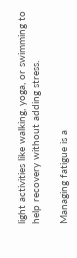light activities like walking, yoga, or swimming to help recovery without adding stress.

Managing fatigue is a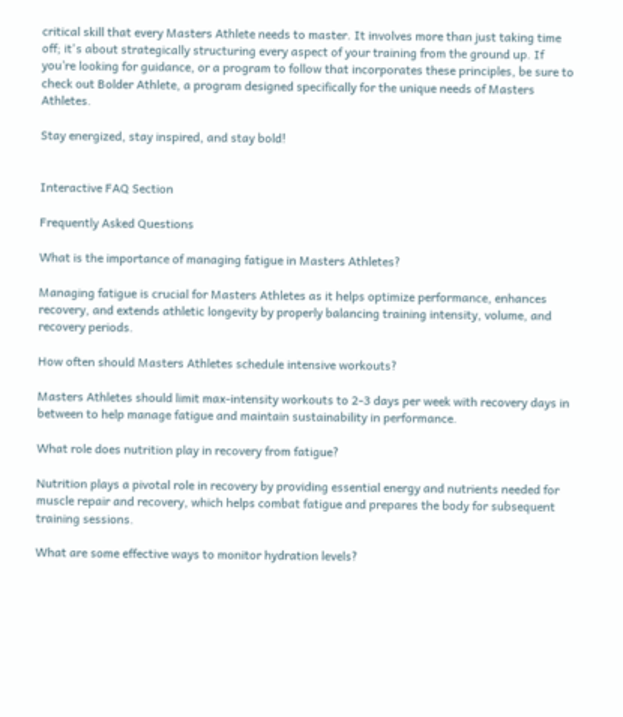critical skill that every Masters Athlete needs to master. It involves more than just taking time off; it's about strategically structuring every aspect of your training from the ground up. If you’re looking for guidance, or a program to follow that incorporates these principles, be sure to check out Bolder Athlete, a program designed specifically for the unique needs of Masters Athletes.

Stay energized, stay inspired, and stay bold!


Interactive FAQ Section

Frequently Asked Questions

What is the importance of managing fatigue in Masters Athletes?

Managing fatigue is crucial for Masters Athletes as it helps optimize performance, enhances recovery, and extends athletic longevity by properly balancing training intensity, volume, and recovery periods.

How often should Masters Athletes schedule intensive workouts?

Masters Athletes should limit max-intensity workouts to 2-3 days per week with recovery days in between to help manage fatigue and maintain sustainability in performance.

What role does nutrition play in recovery from fatigue?

Nutrition plays a pivotal role in recovery by providing essential energy and nutrients needed for muscle repair and recovery, which helps combat fatigue and prepares the body for subsequent training sessions.

What are some effective ways to monitor hydration levels?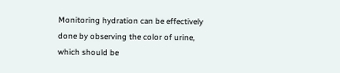Monitoring hydration can be effectively done by observing the color of urine, which should be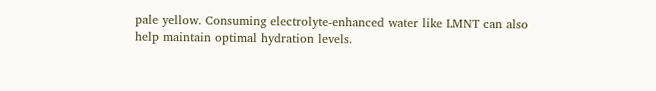pale yellow. Consuming electrolyte-enhanced water like LMNT can also help maintain optimal hydration levels.